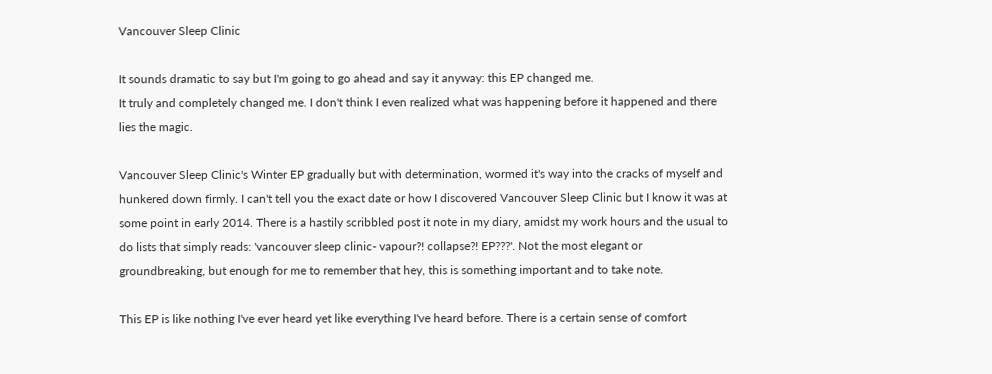Vancouver Sleep Clinic

It sounds dramatic to say but I'm going to go ahead and say it anyway: this EP changed me.
It truly and completely changed me. I don't think I even realized what was happening before it happened and there lies the magic.

Vancouver Sleep Clinic's Winter EP gradually but with determination, wormed it's way into the cracks of myself and hunkered down firmly. I can't tell you the exact date or how I discovered Vancouver Sleep Clinic but I know it was at some point in early 2014. There is a hastily scribbled post it note in my diary, amidst my work hours and the usual to do lists that simply reads: 'vancouver sleep clinic- vapour?! collapse?! EP???'. Not the most elegant or groundbreaking, but enough for me to remember that hey, this is something important and to take note.

This EP is like nothing I've ever heard yet like everything I've heard before. There is a certain sense of comfort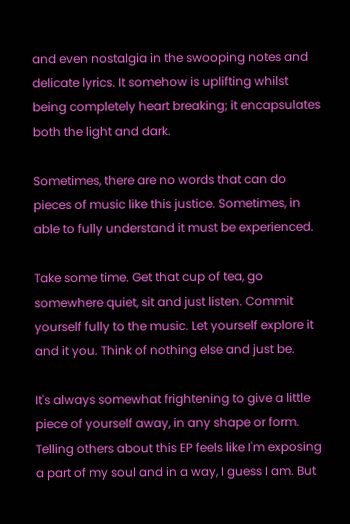and even nostalgia in the swooping notes and delicate lyrics. It somehow is uplifting whilst being completely heart breaking; it encapsulates both the light and dark.

Sometimes, there are no words that can do pieces of music like this justice. Sometimes, in able to fully understand it must be experienced.

Take some time. Get that cup of tea, go somewhere quiet, sit and just listen. Commit yourself fully to the music. Let yourself explore it and it you. Think of nothing else and just be.

It's always somewhat frightening to give a little piece of yourself away, in any shape or form. Telling others about this EP feels like I'm exposing a part of my soul and in a way, I guess I am. But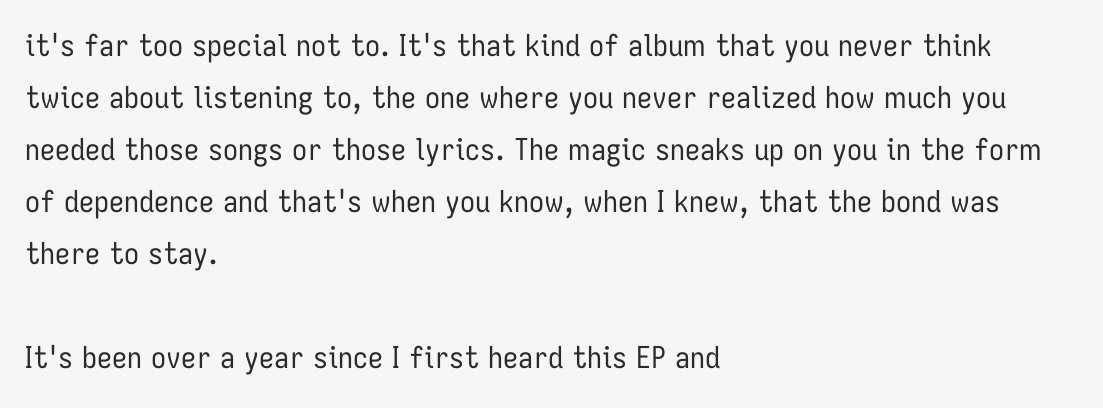it's far too special not to. It's that kind of album that you never think twice about listening to, the one where you never realized how much you needed those songs or those lyrics. The magic sneaks up on you in the form of dependence and that's when you know, when I knew, that the bond was there to stay.

It's been over a year since I first heard this EP and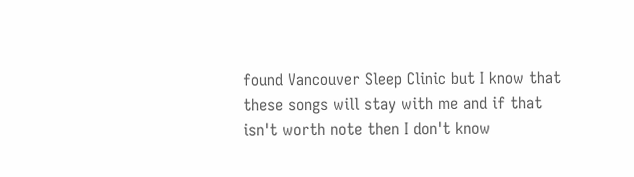found Vancouver Sleep Clinic but I know that these songs will stay with me and if that isn't worth note then I don't know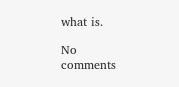what is.

No comments